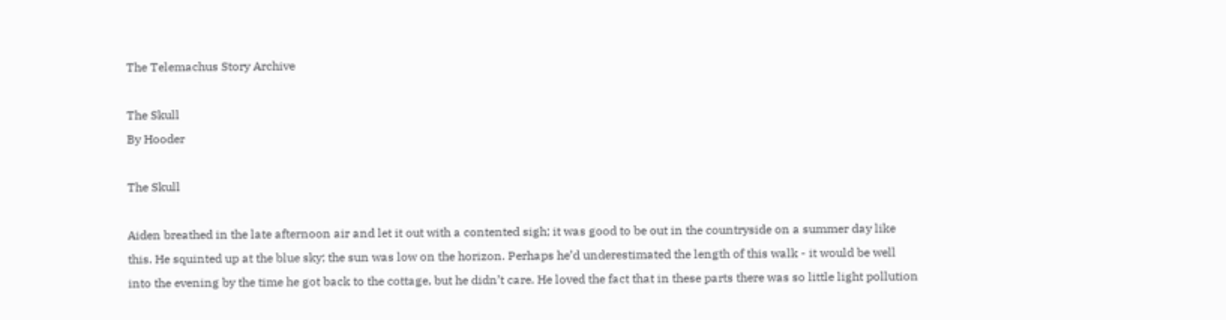The Telemachus Story Archive

The Skull
By Hooder

The Skull

Aiden breathed in the late afternoon air and let it out with a contented sigh; it was good to be out in the countryside on a summer day like this. He squinted up at the blue sky; the sun was low on the horizon. Perhaps he’d underestimated the length of this walk - it would be well into the evening by the time he got back to the cottage, but he didn’t care. He loved the fact that in these parts there was so little light pollution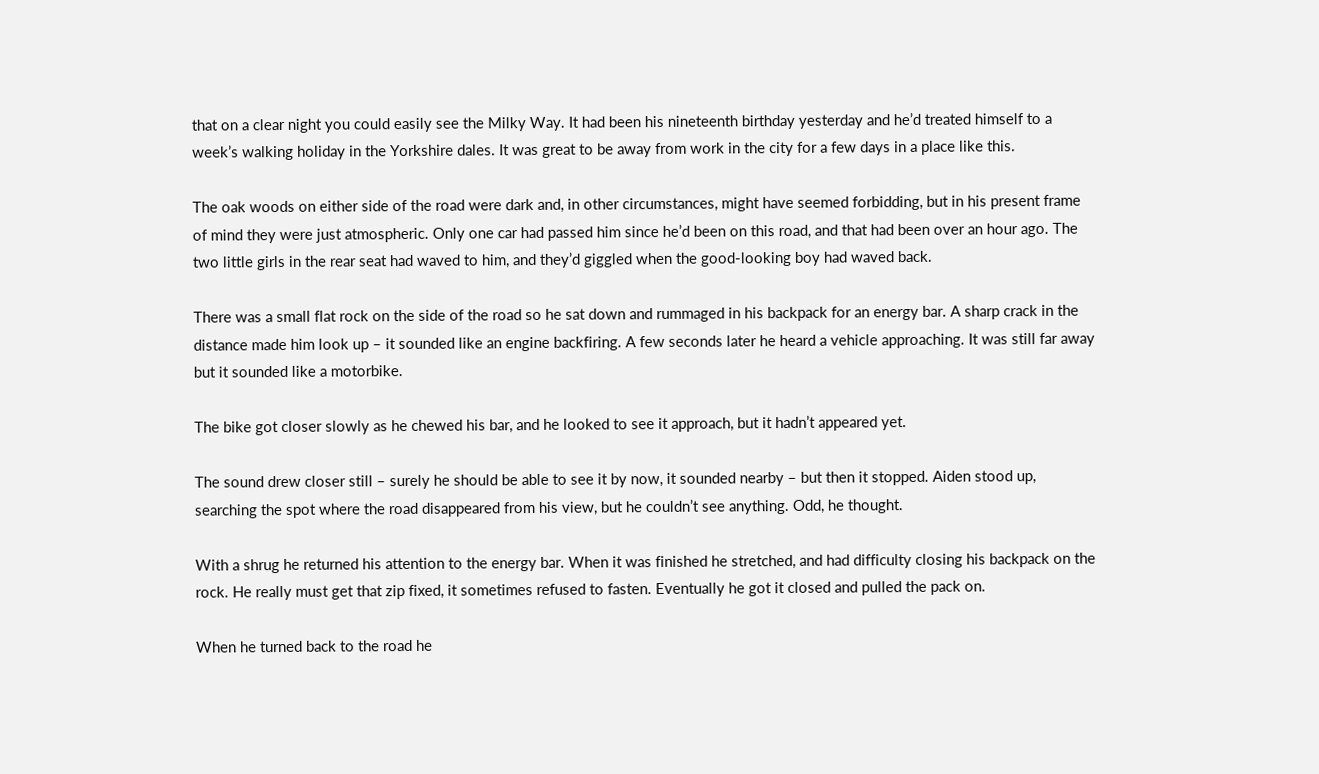that on a clear night you could easily see the Milky Way. It had been his nineteenth birthday yesterday and he’d treated himself to a week’s walking holiday in the Yorkshire dales. It was great to be away from work in the city for a few days in a place like this.

The oak woods on either side of the road were dark and, in other circumstances, might have seemed forbidding, but in his present frame of mind they were just atmospheric. Only one car had passed him since he’d been on this road, and that had been over an hour ago. The two little girls in the rear seat had waved to him, and they’d giggled when the good-looking boy had waved back.

There was a small flat rock on the side of the road so he sat down and rummaged in his backpack for an energy bar. A sharp crack in the distance made him look up – it sounded like an engine backfiring. A few seconds later he heard a vehicle approaching. It was still far away but it sounded like a motorbike.

The bike got closer slowly as he chewed his bar, and he looked to see it approach, but it hadn’t appeared yet.

The sound drew closer still – surely he should be able to see it by now, it sounded nearby – but then it stopped. Aiden stood up, searching the spot where the road disappeared from his view, but he couldn’t see anything. Odd, he thought.

With a shrug he returned his attention to the energy bar. When it was finished he stretched, and had difficulty closing his backpack on the rock. He really must get that zip fixed, it sometimes refused to fasten. Eventually he got it closed and pulled the pack on.

When he turned back to the road he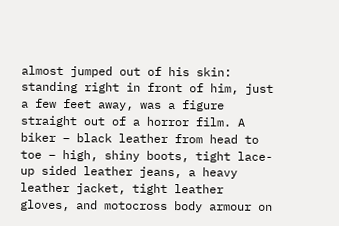almost jumped out of his skin: standing right in front of him, just a few feet away, was a figure straight out of a horror film. A biker – black leather from head to toe – high, shiny boots, tight lace-up sided leather jeans, a heavy leather jacket, tight leather gloves, and motocross body armour on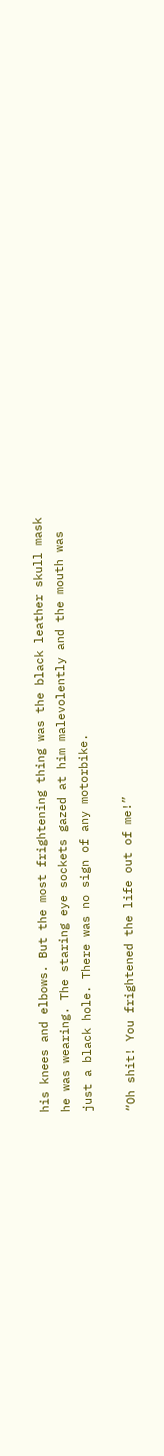his knees and elbows. But the most frightening thing was the black leather skull mask he was wearing. The staring eye sockets gazed at him malevolently and the mouth was just a black hole. There was no sign of any motorbike.

“Oh shit! You frightened the life out of me!”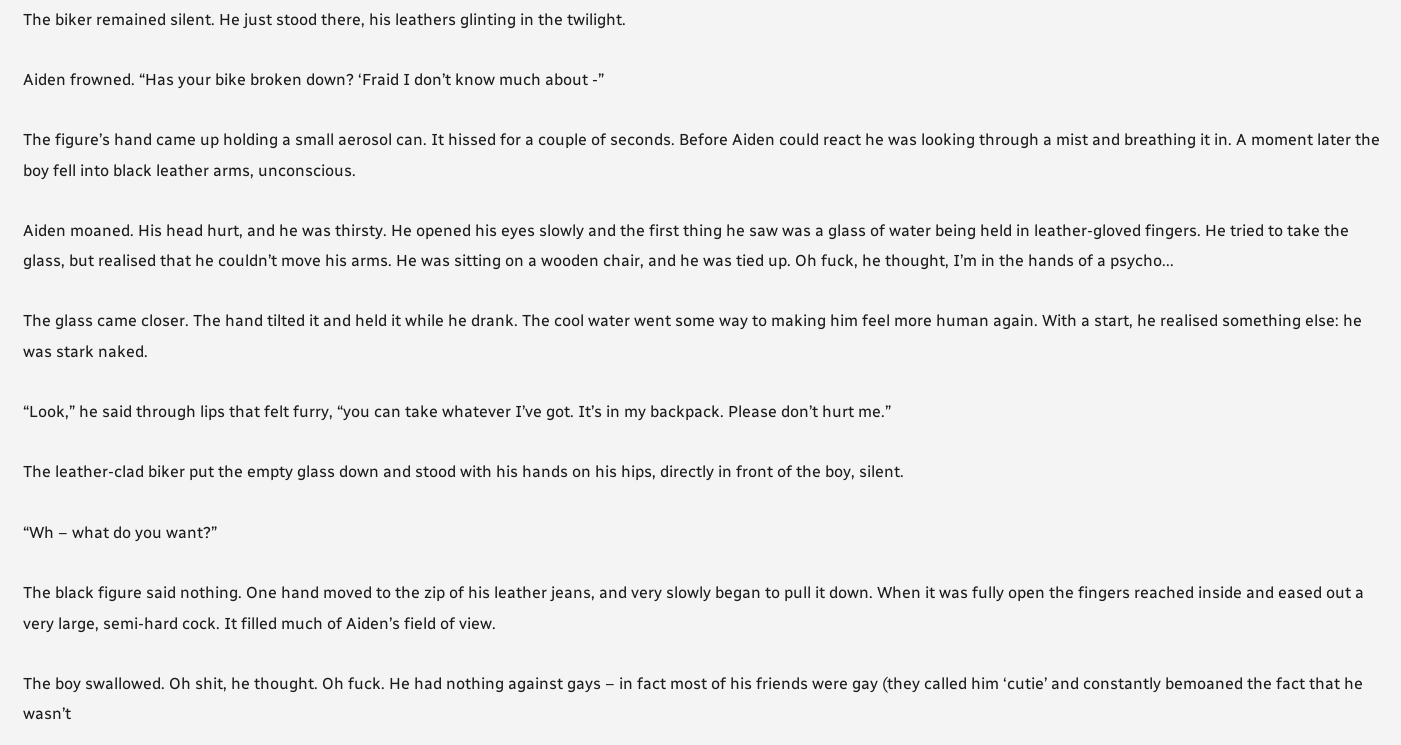The biker remained silent. He just stood there, his leathers glinting in the twilight.

Aiden frowned. “Has your bike broken down? ‘Fraid I don’t know much about -”

The figure’s hand came up holding a small aerosol can. It hissed for a couple of seconds. Before Aiden could react he was looking through a mist and breathing it in. A moment later the boy fell into black leather arms, unconscious.

Aiden moaned. His head hurt, and he was thirsty. He opened his eyes slowly and the first thing he saw was a glass of water being held in leather-gloved fingers. He tried to take the glass, but realised that he couldn’t move his arms. He was sitting on a wooden chair, and he was tied up. Oh fuck, he thought, I’m in the hands of a psycho...

The glass came closer. The hand tilted it and held it while he drank. The cool water went some way to making him feel more human again. With a start, he realised something else: he was stark naked.

“Look,” he said through lips that felt furry, “you can take whatever I’ve got. It’s in my backpack. Please don’t hurt me.”

The leather-clad biker put the empty glass down and stood with his hands on his hips, directly in front of the boy, silent.

“Wh – what do you want?”

The black figure said nothing. One hand moved to the zip of his leather jeans, and very slowly began to pull it down. When it was fully open the fingers reached inside and eased out a very large, semi-hard cock. It filled much of Aiden’s field of view.

The boy swallowed. Oh shit, he thought. Oh fuck. He had nothing against gays – in fact most of his friends were gay (they called him ‘cutie’ and constantly bemoaned the fact that he wasn’t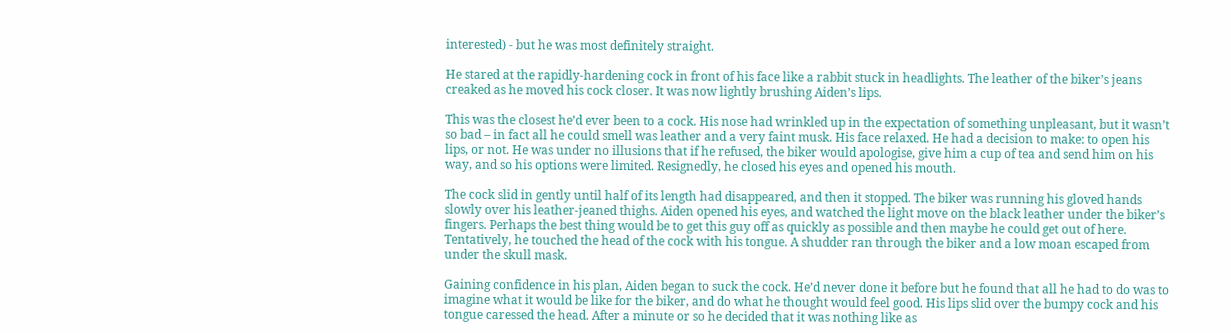interested) - but he was most definitely straight.

He stared at the rapidly-hardening cock in front of his face like a rabbit stuck in headlights. The leather of the biker’s jeans creaked as he moved his cock closer. It was now lightly brushing Aiden’s lips.

This was the closest he’d ever been to a cock. His nose had wrinkled up in the expectation of something unpleasant, but it wasn’t so bad – in fact all he could smell was leather and a very faint musk. His face relaxed. He had a decision to make: to open his lips, or not. He was under no illusions that if he refused, the biker would apologise, give him a cup of tea and send him on his way, and so his options were limited. Resignedly, he closed his eyes and opened his mouth.

The cock slid in gently until half of its length had disappeared, and then it stopped. The biker was running his gloved hands slowly over his leather-jeaned thighs. Aiden opened his eyes, and watched the light move on the black leather under the biker’s fingers. Perhaps the best thing would be to get this guy off as quickly as possible and then maybe he could get out of here. Tentatively, he touched the head of the cock with his tongue. A shudder ran through the biker and a low moan escaped from under the skull mask.

Gaining confidence in his plan, Aiden began to suck the cock. He’d never done it before but he found that all he had to do was to imagine what it would be like for the biker, and do what he thought would feel good. His lips slid over the bumpy cock and his tongue caressed the head. After a minute or so he decided that it was nothing like as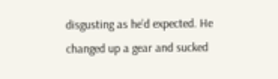disgusting as he’d expected. He changed up a gear and sucked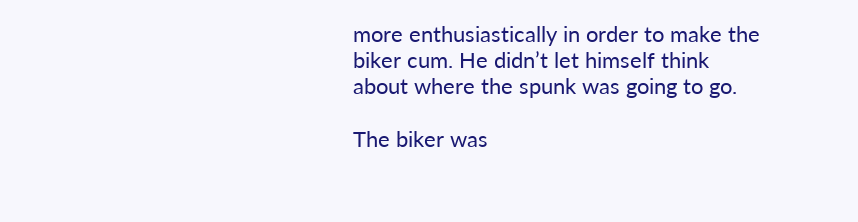more enthusiastically in order to make the biker cum. He didn’t let himself think about where the spunk was going to go.

The biker was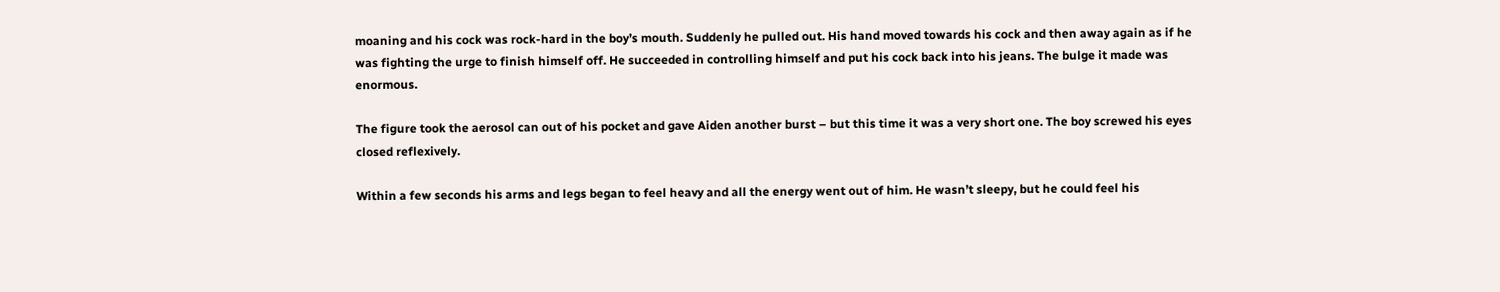moaning and his cock was rock-hard in the boy’s mouth. Suddenly he pulled out. His hand moved towards his cock and then away again as if he was fighting the urge to finish himself off. He succeeded in controlling himself and put his cock back into his jeans. The bulge it made was enormous.

The figure took the aerosol can out of his pocket and gave Aiden another burst – but this time it was a very short one. The boy screwed his eyes closed reflexively.

Within a few seconds his arms and legs began to feel heavy and all the energy went out of him. He wasn’t sleepy, but he could feel his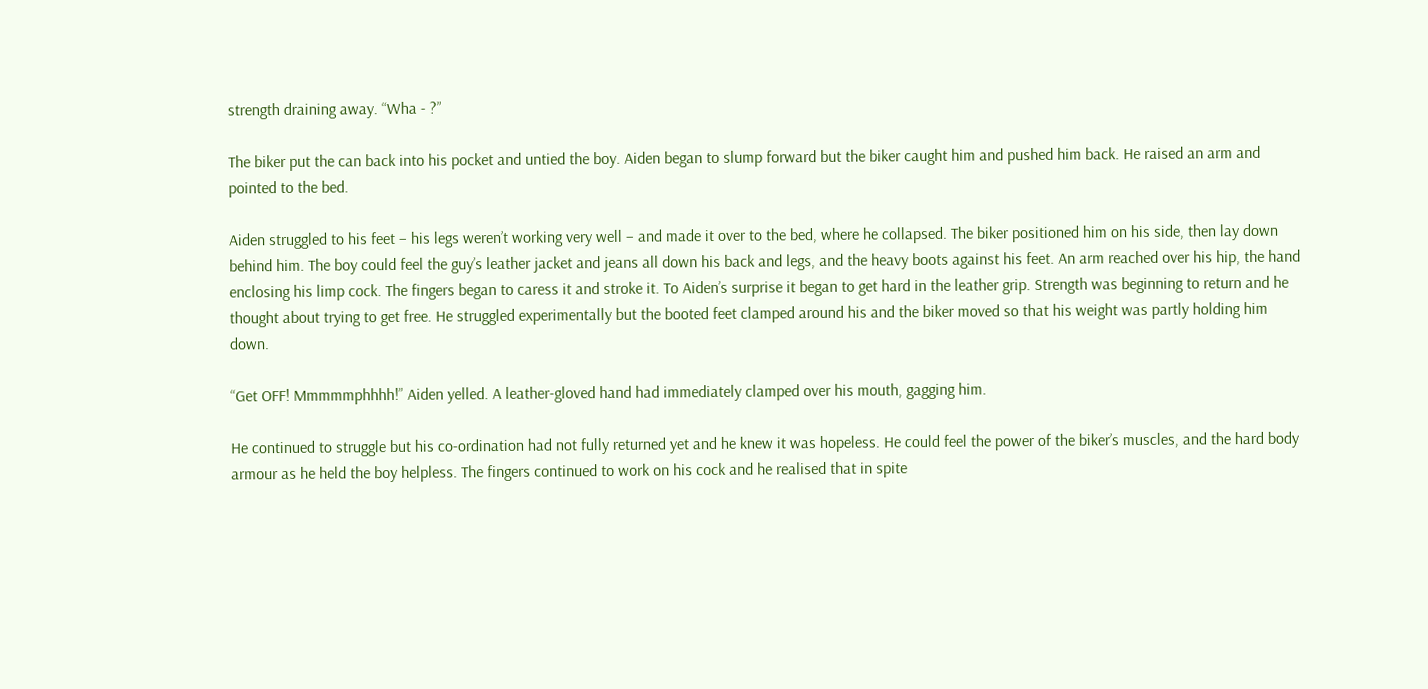strength draining away. “Wha - ?”

The biker put the can back into his pocket and untied the boy. Aiden began to slump forward but the biker caught him and pushed him back. He raised an arm and pointed to the bed.

Aiden struggled to his feet – his legs weren’t working very well – and made it over to the bed, where he collapsed. The biker positioned him on his side, then lay down behind him. The boy could feel the guy’s leather jacket and jeans all down his back and legs, and the heavy boots against his feet. An arm reached over his hip, the hand enclosing his limp cock. The fingers began to caress it and stroke it. To Aiden’s surprise it began to get hard in the leather grip. Strength was beginning to return and he thought about trying to get free. He struggled experimentally but the booted feet clamped around his and the biker moved so that his weight was partly holding him down.

“Get OFF! Mmmmmphhhh!” Aiden yelled. A leather-gloved hand had immediately clamped over his mouth, gagging him.

He continued to struggle but his co-ordination had not fully returned yet and he knew it was hopeless. He could feel the power of the biker’s muscles, and the hard body armour as he held the boy helpless. The fingers continued to work on his cock and he realised that in spite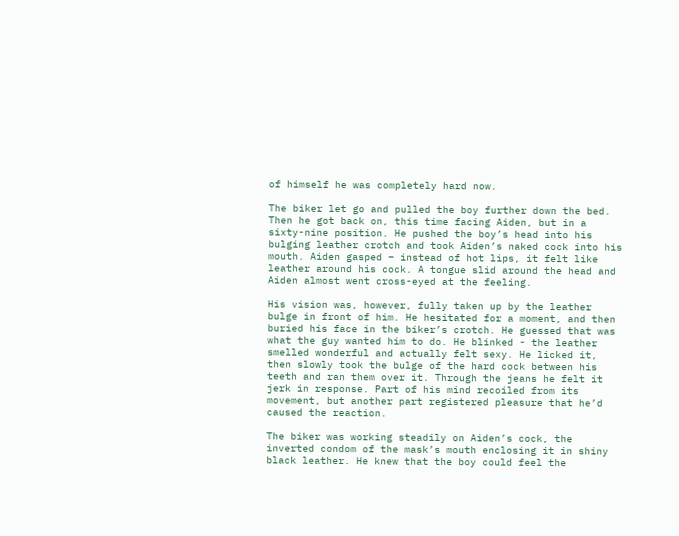of himself he was completely hard now.

The biker let go and pulled the boy further down the bed. Then he got back on, this time facing Aiden, but in a sixty-nine position. He pushed the boy’s head into his bulging leather crotch and took Aiden’s naked cock into his mouth. Aiden gasped – instead of hot lips, it felt like leather around his cock. A tongue slid around the head and Aiden almost went cross-eyed at the feeling.

His vision was, however, fully taken up by the leather bulge in front of him. He hesitated for a moment, and then buried his face in the biker’s crotch. He guessed that was what the guy wanted him to do. He blinked - the leather smelled wonderful and actually felt sexy. He licked it, then slowly took the bulge of the hard cock between his teeth and ran them over it. Through the jeans he felt it jerk in response. Part of his mind recoiled from its movement, but another part registered pleasure that he’d caused the reaction.

The biker was working steadily on Aiden’s cock, the inverted condom of the mask’s mouth enclosing it in shiny black leather. He knew that the boy could feel the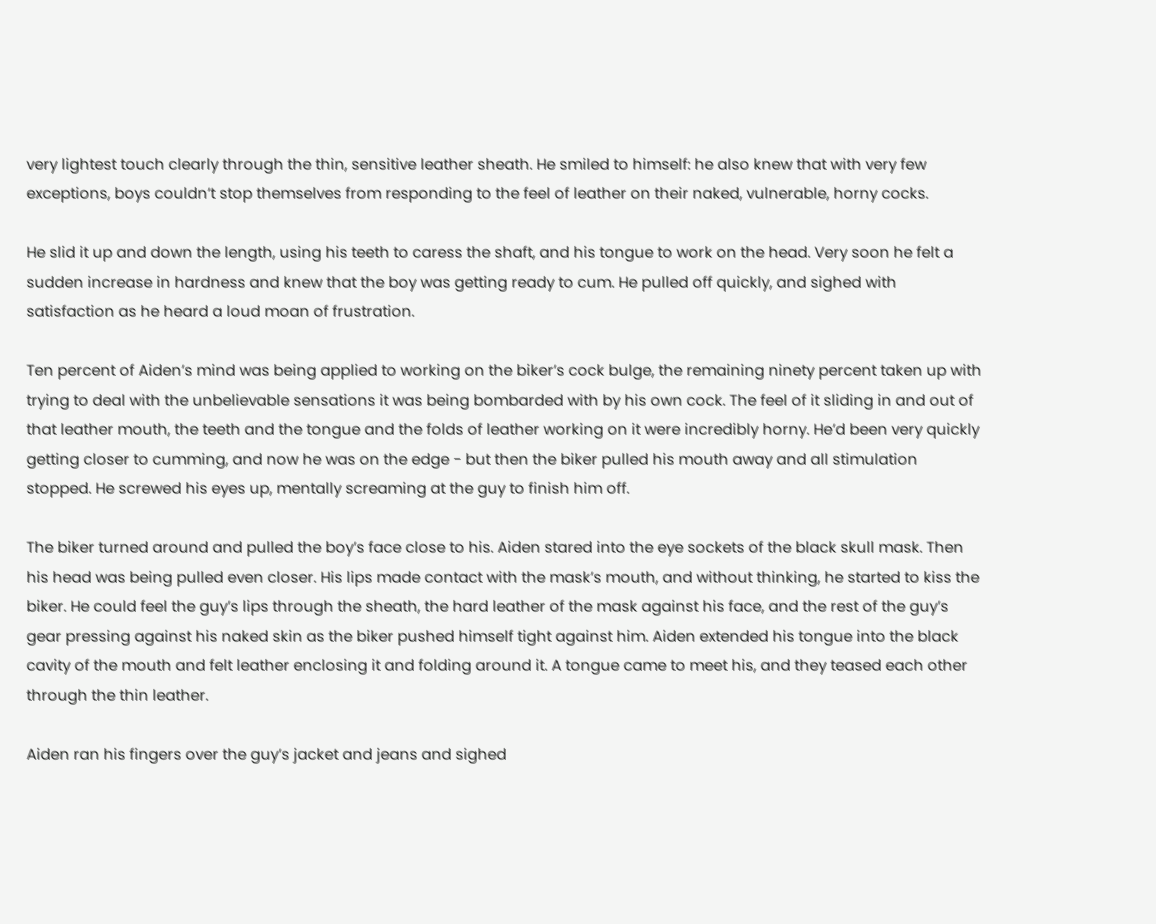very lightest touch clearly through the thin, sensitive leather sheath. He smiled to himself: he also knew that with very few exceptions, boys couldn’t stop themselves from responding to the feel of leather on their naked, vulnerable, horny cocks.

He slid it up and down the length, using his teeth to caress the shaft, and his tongue to work on the head. Very soon he felt a sudden increase in hardness and knew that the boy was getting ready to cum. He pulled off quickly, and sighed with satisfaction as he heard a loud moan of frustration.

Ten percent of Aiden’s mind was being applied to working on the biker’s cock bulge, the remaining ninety percent taken up with trying to deal with the unbelievable sensations it was being bombarded with by his own cock. The feel of it sliding in and out of that leather mouth, the teeth and the tongue and the folds of leather working on it were incredibly horny. He’d been very quickly getting closer to cumming, and now he was on the edge - but then the biker pulled his mouth away and all stimulation stopped. He screwed his eyes up, mentally screaming at the guy to finish him off.

The biker turned around and pulled the boy’s face close to his. Aiden stared into the eye sockets of the black skull mask. Then his head was being pulled even closer. His lips made contact with the mask’s mouth, and without thinking, he started to kiss the biker. He could feel the guy’s lips through the sheath, the hard leather of the mask against his face, and the rest of the guy’s gear pressing against his naked skin as the biker pushed himself tight against him. Aiden extended his tongue into the black cavity of the mouth and felt leather enclosing it and folding around it. A tongue came to meet his, and they teased each other through the thin leather.

Aiden ran his fingers over the guy’s jacket and jeans and sighed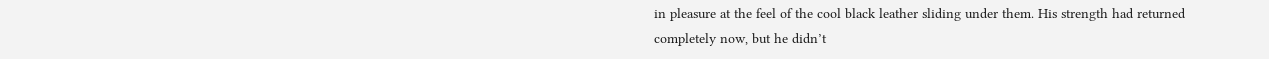in pleasure at the feel of the cool black leather sliding under them. His strength had returned completely now, but he didn’t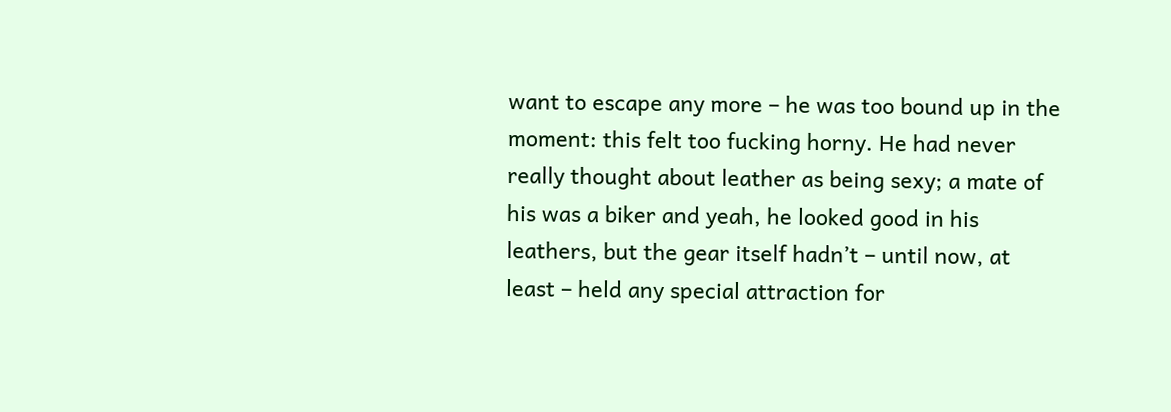want to escape any more – he was too bound up in the moment: this felt too fucking horny. He had never really thought about leather as being sexy; a mate of his was a biker and yeah, he looked good in his leathers, but the gear itself hadn’t – until now, at least – held any special attraction for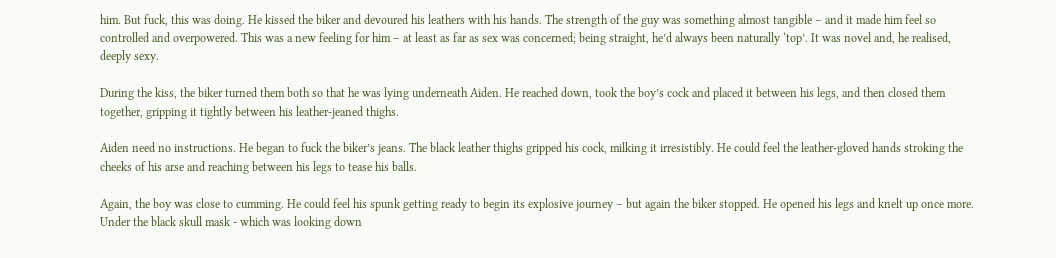him. But fuck, this was doing. He kissed the biker and devoured his leathers with his hands. The strength of the guy was something almost tangible – and it made him feel so controlled and overpowered. This was a new feeling for him – at least as far as sex was concerned; being straight, he’d always been naturally ‘top’. It was novel and, he realised, deeply sexy.

During the kiss, the biker turned them both so that he was lying underneath Aiden. He reached down, took the boy’s cock and placed it between his legs, and then closed them together, gripping it tightly between his leather-jeaned thighs.

Aiden need no instructions. He began to fuck the biker’s jeans. The black leather thighs gripped his cock, milking it irresistibly. He could feel the leather-gloved hands stroking the cheeks of his arse and reaching between his legs to tease his balls.

Again, the boy was close to cumming. He could feel his spunk getting ready to begin its explosive journey – but again the biker stopped. He opened his legs and knelt up once more. Under the black skull mask - which was looking down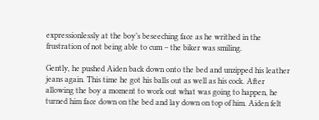expressionlessly at the boy’s beseeching face as he writhed in the frustration of not being able to cum – the biker was smiling.

Gently, he pushed Aiden back down onto the bed and unzipped his leather jeans again. This time he got his balls out as well as his cock. After allowing the boy a moment to work out what was going to happen, he turned him face down on the bed and lay down on top of him. Aiden felt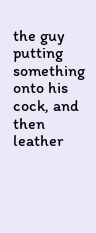the guy putting something onto his cock, and then leather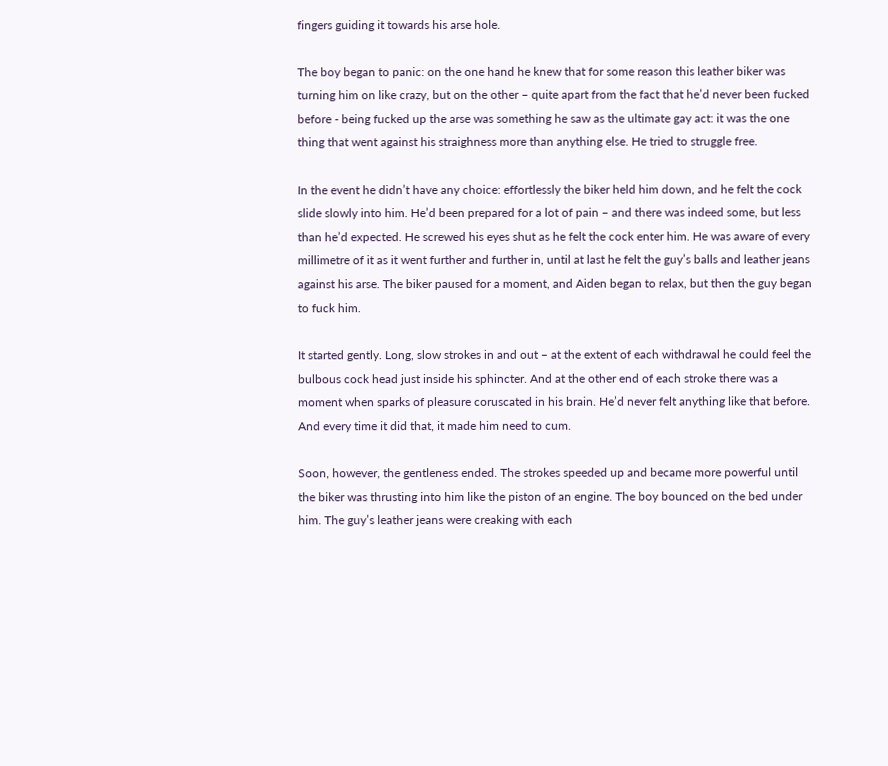fingers guiding it towards his arse hole.

The boy began to panic: on the one hand he knew that for some reason this leather biker was turning him on like crazy, but on the other – quite apart from the fact that he’d never been fucked before - being fucked up the arse was something he saw as the ultimate gay act: it was the one thing that went against his straighness more than anything else. He tried to struggle free.

In the event he didn’t have any choice: effortlessly the biker held him down, and he felt the cock slide slowly into him. He’d been prepared for a lot of pain – and there was indeed some, but less than he’d expected. He screwed his eyes shut as he felt the cock enter him. He was aware of every millimetre of it as it went further and further in, until at last he felt the guy’s balls and leather jeans against his arse. The biker paused for a moment, and Aiden began to relax, but then the guy began to fuck him.

It started gently. Long, slow strokes in and out – at the extent of each withdrawal he could feel the bulbous cock head just inside his sphincter. And at the other end of each stroke there was a moment when sparks of pleasure coruscated in his brain. He’d never felt anything like that before. And every time it did that, it made him need to cum.

Soon, however, the gentleness ended. The strokes speeded up and became more powerful until the biker was thrusting into him like the piston of an engine. The boy bounced on the bed under him. The guy’s leather jeans were creaking with each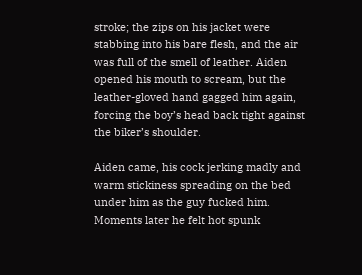stroke; the zips on his jacket were stabbing into his bare flesh, and the air was full of the smell of leather. Aiden opened his mouth to scream, but the leather-gloved hand gagged him again, forcing the boy’s head back tight against the biker’s shoulder.

Aiden came, his cock jerking madly and warm stickiness spreading on the bed under him as the guy fucked him. Moments later he felt hot spunk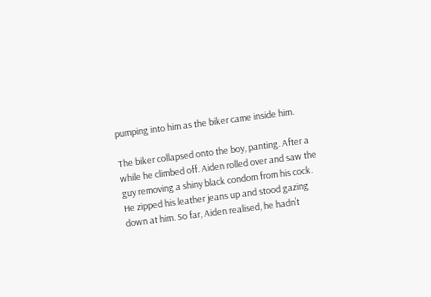pumping into him as the biker came inside him.

The biker collapsed onto the boy, panting. After a while he climbed off. Aiden rolled over and saw the guy removing a shiny black condom from his cock. He zipped his leather jeans up and stood gazing down at him. So far, Aiden realised, he hadn’t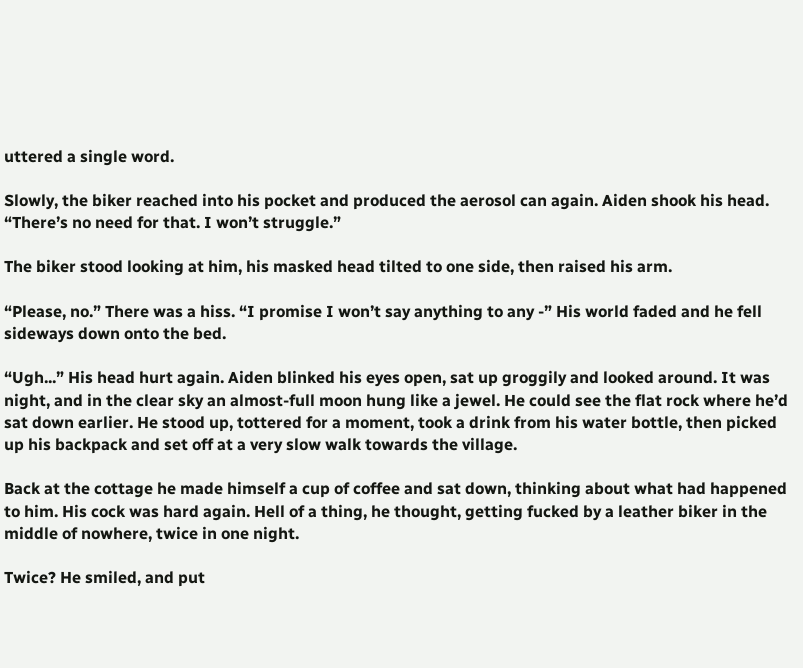uttered a single word.

Slowly, the biker reached into his pocket and produced the aerosol can again. Aiden shook his head. “There’s no need for that. I won’t struggle.”

The biker stood looking at him, his masked head tilted to one side, then raised his arm.

“Please, no.” There was a hiss. “I promise I won’t say anything to any -” His world faded and he fell sideways down onto the bed.

“Ugh...” His head hurt again. Aiden blinked his eyes open, sat up groggily and looked around. It was night, and in the clear sky an almost-full moon hung like a jewel. He could see the flat rock where he’d sat down earlier. He stood up, tottered for a moment, took a drink from his water bottle, then picked up his backpack and set off at a very slow walk towards the village.

Back at the cottage he made himself a cup of coffee and sat down, thinking about what had happened to him. His cock was hard again. Hell of a thing, he thought, getting fucked by a leather biker in the middle of nowhere, twice in one night.

Twice? He smiled, and put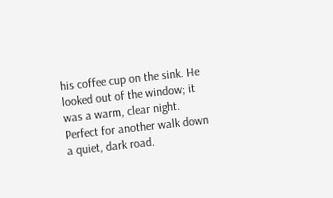his coffee cup on the sink. He looked out of the window; it was a warm, clear night. Perfect for another walk down a quiet, dark road.